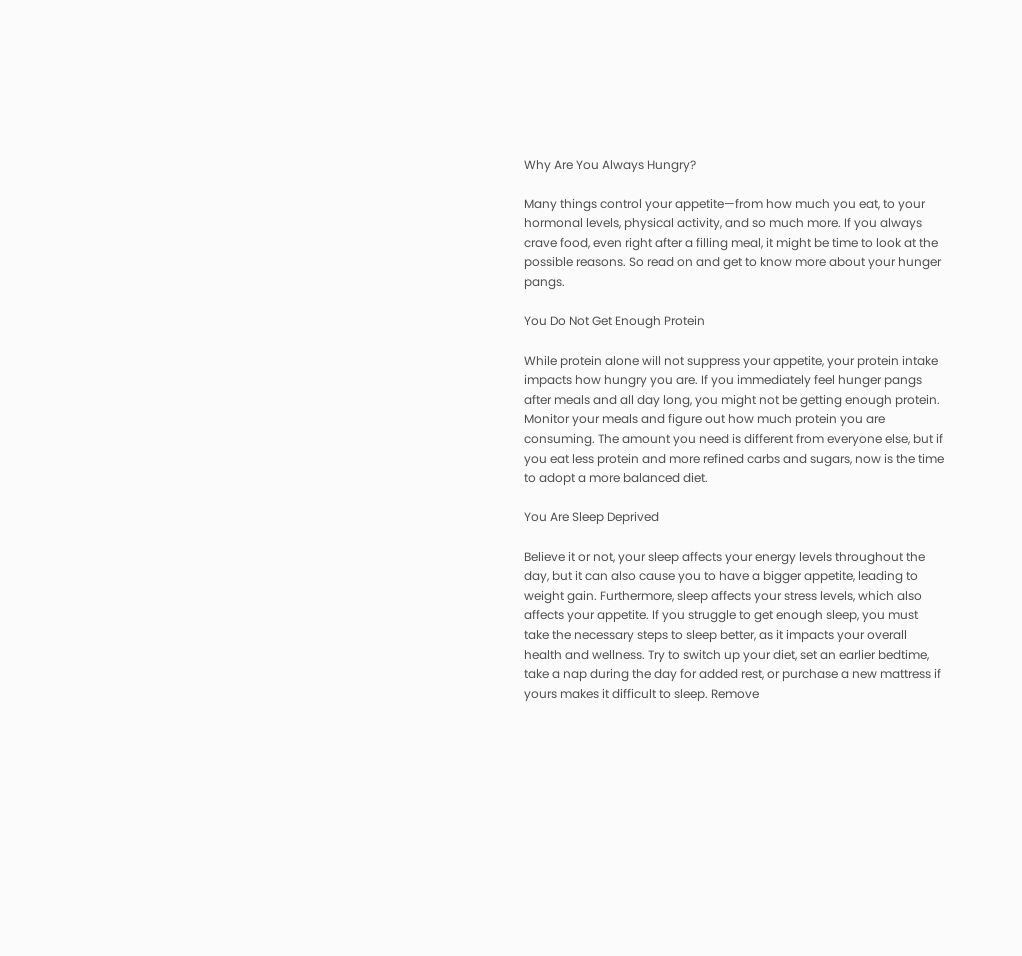Why Are You Always Hungry?

Many things control your appetite—from how much you eat, to your hormonal levels, physical activity, and so much more. If you always crave food, even right after a filling meal, it might be time to look at the possible reasons. So read on and get to know more about your hunger pangs.

You Do Not Get Enough Protein

While protein alone will not suppress your appetite, your protein intake impacts how hungry you are. If you immediately feel hunger pangs after meals and all day long, you might not be getting enough protein. Monitor your meals and figure out how much protein you are consuming. The amount you need is different from everyone else, but if you eat less protein and more refined carbs and sugars, now is the time to adopt a more balanced diet.

You Are Sleep Deprived

Believe it or not, your sleep affects your energy levels throughout the day, but it can also cause you to have a bigger appetite, leading to weight gain. Furthermore, sleep affects your stress levels, which also affects your appetite. If you struggle to get enough sleep, you must take the necessary steps to sleep better, as it impacts your overall health and wellness. Try to switch up your diet, set an earlier bedtime, take a nap during the day for added rest, or purchase a new mattress if yours makes it difficult to sleep. Remove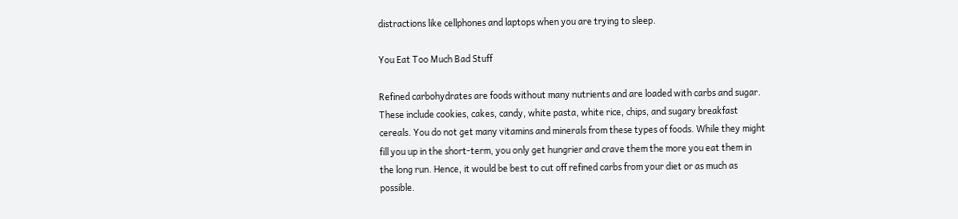distractions like cellphones and laptops when you are trying to sleep.

You Eat Too Much Bad Stuff

Refined carbohydrates are foods without many nutrients and are loaded with carbs and sugar. These include cookies, cakes, candy, white pasta, white rice, chips, and sugary breakfast cereals. You do not get many vitamins and minerals from these types of foods. While they might fill you up in the short-term, you only get hungrier and crave them the more you eat them in the long run. Hence, it would be best to cut off refined carbs from your diet or as much as possible.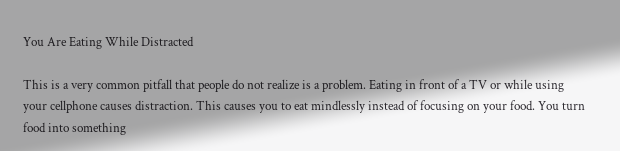You Are Eating While Distracted

This is a very common pitfall that people do not realize is a problem. Eating in front of a TV or while using your cellphone causes distraction. This causes you to eat mindlessly instead of focusing on your food. You turn food into something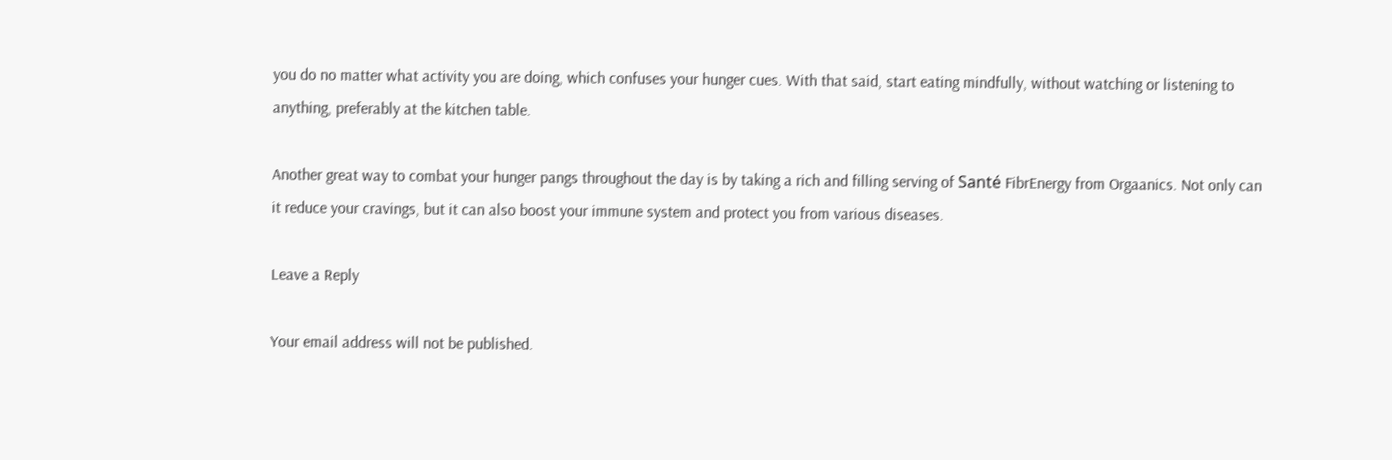you do no matter what activity you are doing, which confuses your hunger cues. With that said, start eating mindfully, without watching or listening to anything, preferably at the kitchen table.

Another great way to combat your hunger pangs throughout the day is by taking a rich and filling serving of Santé FibrEnergy from Orgaanics. Not only can it reduce your cravings, but it can also boost your immune system and protect you from various diseases.

Leave a Reply

Your email address will not be published.